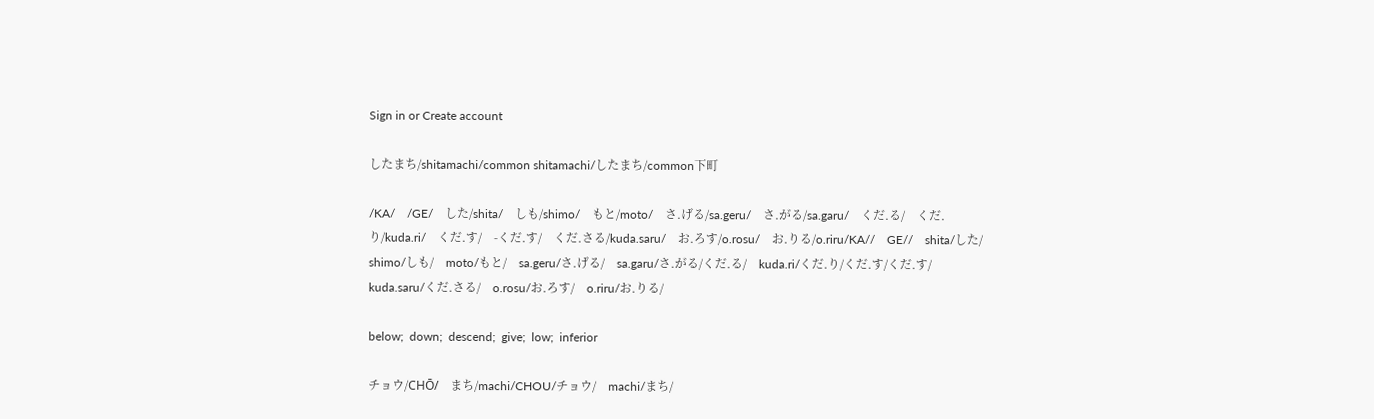Sign in or Create account

したまち/shitamachi/common shitamachi/したまち/common下町

/KA/    /GE/    した/shita/    しも/shimo/    もと/moto/    さ.げる/sa.geru/    さ.がる/sa.garu/    くだ.る/    くだ.り/kuda.ri/    くだ.す/    -くだ.す/    くだ.さる/kuda.saru/    お.ろす/o.rosu/    お.りる/o.riru/KA//    GE//    shita/した/    shimo/しも/    moto/もと/    sa.geru/さ.げる/    sa.garu/さ.がる/くだ.る/    kuda.ri/くだ.り/くだ.す/くだ.す/    kuda.saru/くだ.さる/    o.rosu/お.ろす/    o.riru/お.りる/

below;  down;  descend;  give;  low;  inferior

チョウ/CHŌ/    まち/machi/CHOU/チョウ/    machi/まち/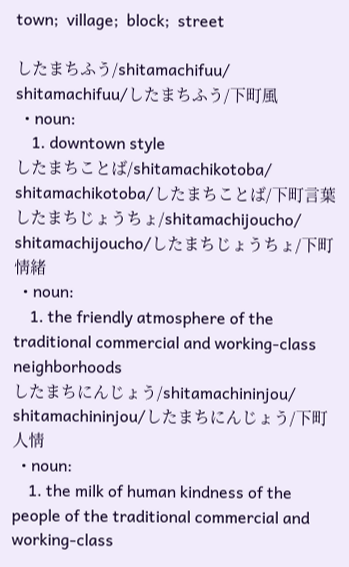town;  village;  block;  street

したまちふう/shitamachifuu/ shitamachifuu/したまちふう/下町風
  • noun:
    1. downtown style
したまちことば/shitamachikotoba/ shitamachikotoba/したまちことば/下町言葉
したまちじょうちょ/shitamachijoucho/ shitamachijoucho/したまちじょうちょ/下町情緒
  • noun:
    1. the friendly atmosphere of the traditional commercial and working-class neighborhoods
したまちにんじょう/shitamachininjou/ shitamachininjou/したまちにんじょう/下町人情
  • noun:
    1. the milk of human kindness of the people of the traditional commercial and working-class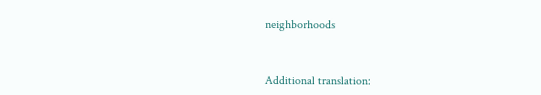neighborhoods



Additional translation: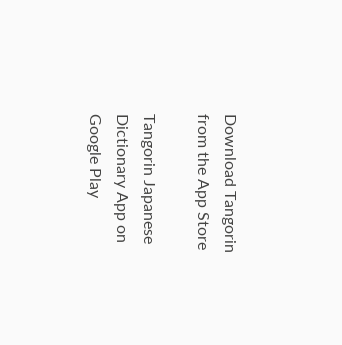Download Tangorin from the App Store

Tangorin Japanese Dictionary App on Google Play